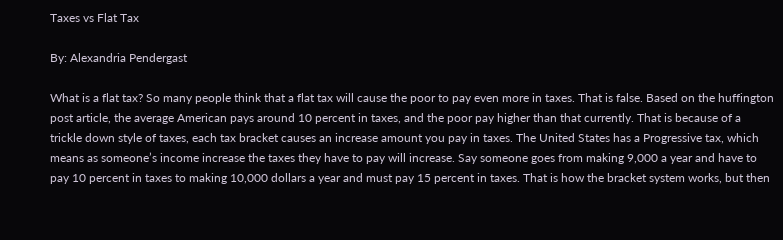Taxes vs Flat Tax

By: Alexandria Pendergast

What is a flat tax? So many people think that a flat tax will cause the poor to pay even more in taxes. That is false. Based on the huffington post article, the average American pays around 10 percent in taxes, and the poor pay higher than that currently. That is because of a trickle down style of taxes, each tax bracket causes an increase amount you pay in taxes. The United States has a Progressive tax, which means as someone’s income increase the taxes they have to pay will increase. Say someone goes from making 9,000 a year and have to pay 10 percent in taxes to making 10,000 dollars a year and must pay 15 percent in taxes. That is how the bracket system works, but then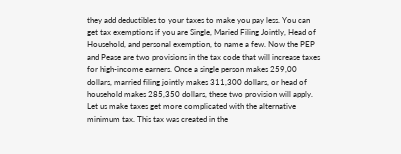they add deductibles to your taxes to make you pay less. You can get tax exemptions if you are Single, Maried Filing Jointly, Head of Household, and personal exemption, to name a few. Now the PEP and Pease are two provisions in the tax code that will increase taxes for high-income earners. Once a single person makes 259,00 dollars, married filing jointly makes 311,300 dollars, or head of household makes 285,350 dollars, these two provision will apply. Let us make taxes get more complicated with the alternative minimum tax. This tax was created in the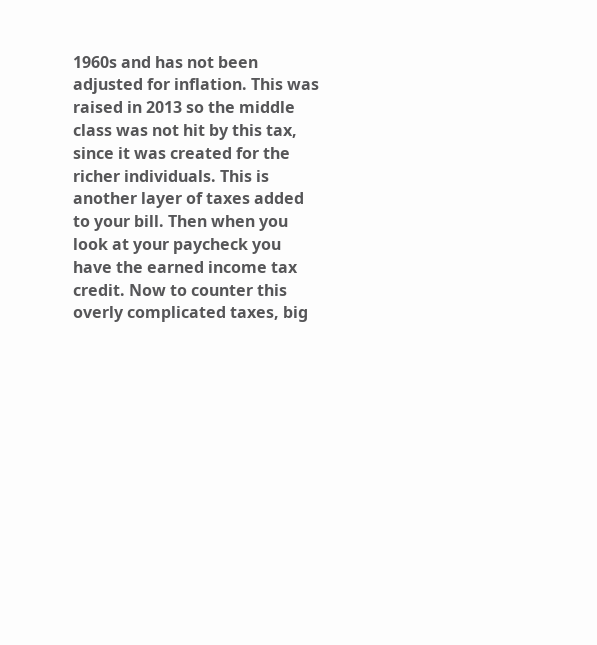1960s and has not been adjusted for inflation. This was raised in 2013 so the middle class was not hit by this tax, since it was created for the richer individuals. This is another layer of taxes added to your bill. Then when you look at your paycheck you have the earned income tax credit. Now to counter this overly complicated taxes, big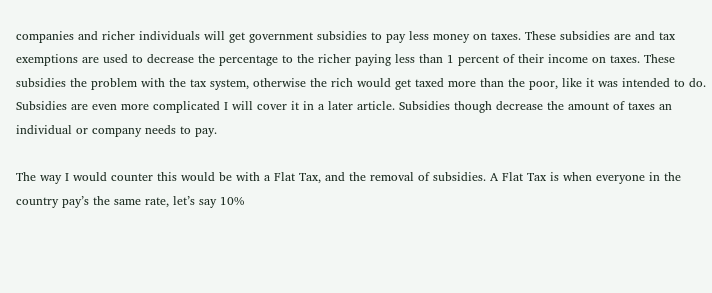companies and richer individuals will get government subsidies to pay less money on taxes. These subsidies are and tax exemptions are used to decrease the percentage to the richer paying less than 1 percent of their income on taxes. These subsidies the problem with the tax system, otherwise the rich would get taxed more than the poor, like it was intended to do. Subsidies are even more complicated I will cover it in a later article. Subsidies though decrease the amount of taxes an individual or company needs to pay.

The way I would counter this would be with a Flat Tax, and the removal of subsidies. A Flat Tax is when everyone in the country pay’s the same rate, let’s say 10%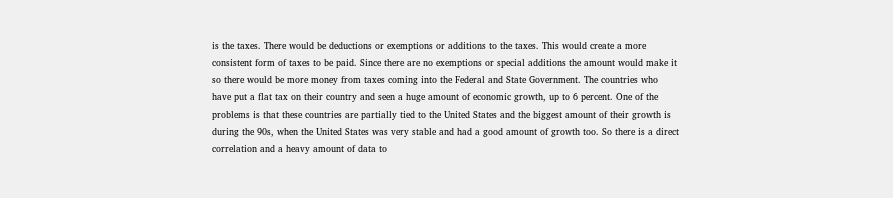is the taxes. There would be deductions or exemptions or additions to the taxes. This would create a more consistent form of taxes to be paid. Since there are no exemptions or special additions the amount would make it so there would be more money from taxes coming into the Federal and State Government. The countries who have put a flat tax on their country and seen a huge amount of economic growth, up to 6 percent. One of the problems is that these countries are partially tied to the United States and the biggest amount of their growth is during the 90s, when the United States was very stable and had a good amount of growth too. So there is a direct correlation and a heavy amount of data to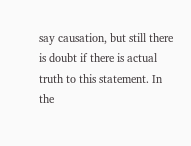say causation, but still there is doubt if there is actual truth to this statement. In the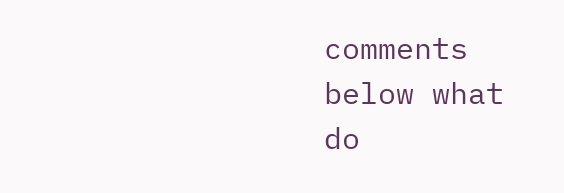comments below what do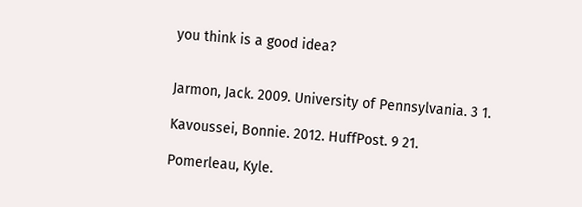you think is a good idea?


Jarmon, Jack. 2009. University of Pennsylvania. 3 1.

Kavoussei, Bonnie. 2012. HuffPost. 9 21.

Pomerleau, Kyle.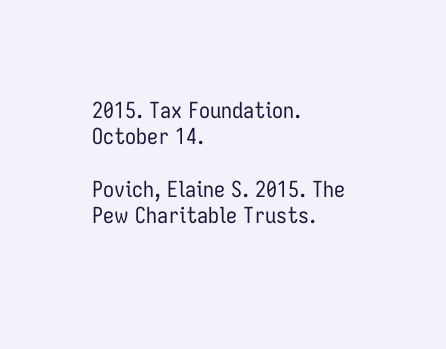2015. Tax Foundation. October 14.

Povich, Elaine S. 2015. The Pew Charitable Trusts.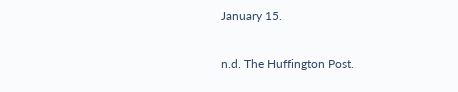January 15.

n.d. The Huffington Post.